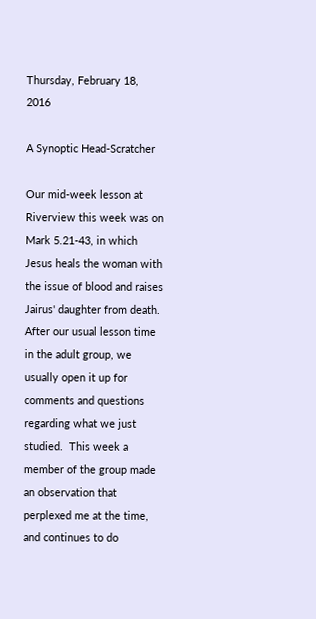Thursday, February 18, 2016

A Synoptic Head-Scratcher

Our mid-week lesson at Riverview this week was on Mark 5.21-43, in which Jesus heals the woman with the issue of blood and raises Jairus' daughter from death.  After our usual lesson time in the adult group, we usually open it up for comments and questions regarding what we just studied.  This week a member of the group made an observation that perplexed me at the time, and continues to do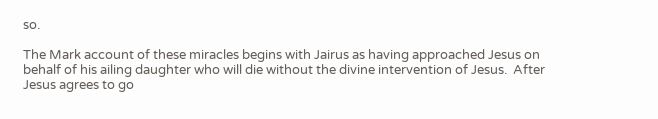so.

The Mark account of these miracles begins with Jairus as having approached Jesus on behalf of his ailing daughter who will die without the divine intervention of Jesus.  After Jesus agrees to go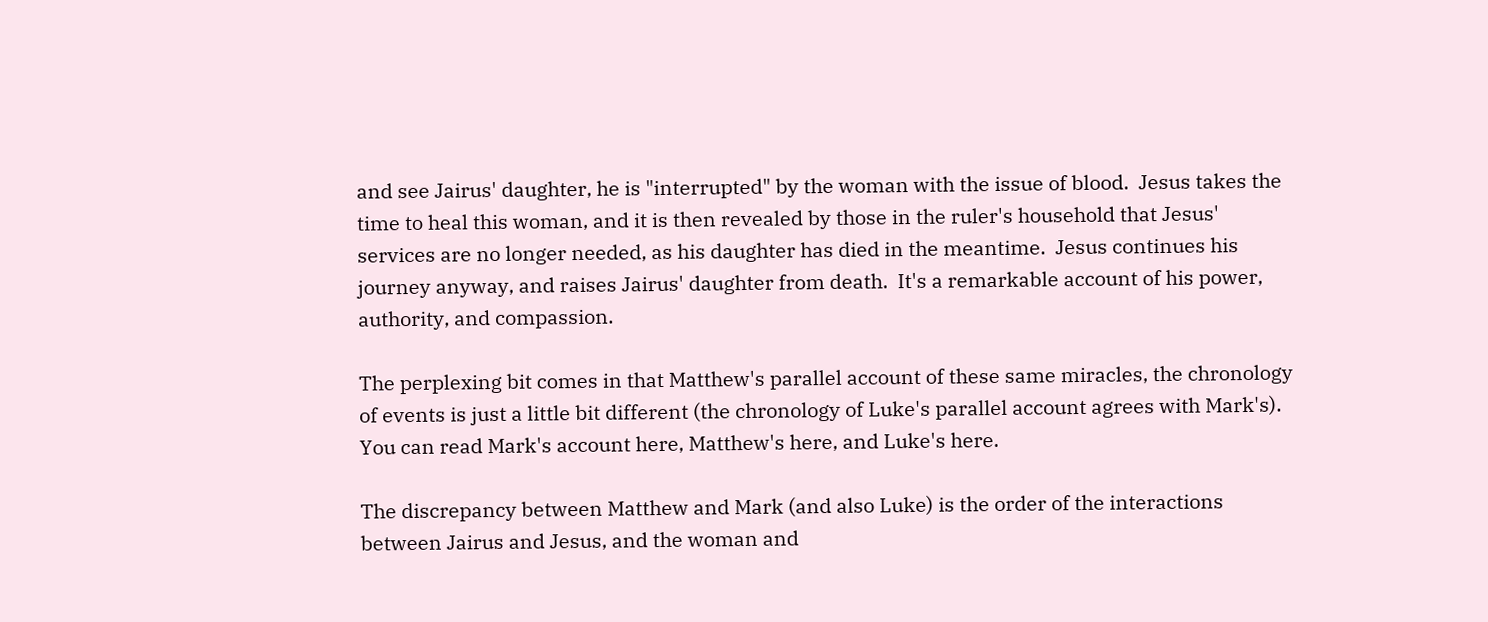and see Jairus' daughter, he is "interrupted" by the woman with the issue of blood.  Jesus takes the time to heal this woman, and it is then revealed by those in the ruler's household that Jesus' services are no longer needed, as his daughter has died in the meantime.  Jesus continues his journey anyway, and raises Jairus' daughter from death.  It's a remarkable account of his power, authority, and compassion.

The perplexing bit comes in that Matthew's parallel account of these same miracles, the chronology of events is just a little bit different (the chronology of Luke's parallel account agrees with Mark's).  You can read Mark's account here, Matthew's here, and Luke's here.

The discrepancy between Matthew and Mark (and also Luke) is the order of the interactions between Jairus and Jesus, and the woman and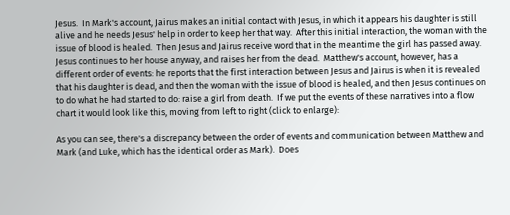Jesus.  In Mark's account, Jairus makes an initial contact with Jesus, in which it appears his daughter is still alive and he needs Jesus' help in order to keep her that way.  After this initial interaction, the woman with the issue of blood is healed.  Then Jesus and Jairus receive word that in the meantime the girl has passed away.  Jesus continues to her house anyway, and raises her from the dead.  Matthew's account, however, has a different order of events: he reports that the first interaction between Jesus and Jairus is when it is revealed that his daughter is dead, and then the woman with the issue of blood is healed, and then Jesus continues on to do what he had started to do: raise a girl from death.  If we put the events of these narratives into a flow chart it would look like this, moving from left to right (click to enlarge):

As you can see, there's a discrepancy between the order of events and communication between Matthew and Mark (and Luke, which has the identical order as Mark).  Does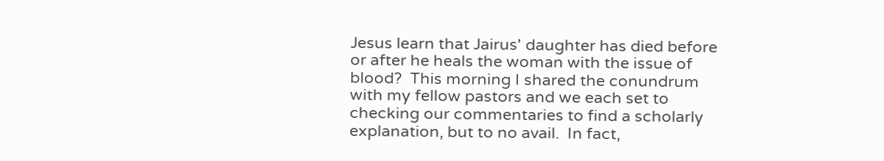Jesus learn that Jairus' daughter has died before or after he heals the woman with the issue of blood?  This morning I shared the conundrum with my fellow pastors and we each set to checking our commentaries to find a scholarly explanation, but to no avail.  In fact,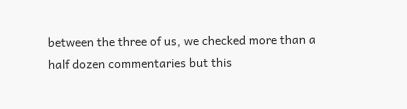between the three of us, we checked more than a half dozen commentaries but this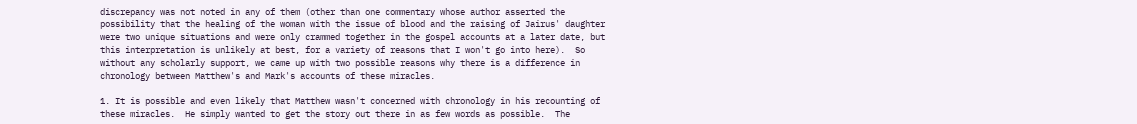discrepancy was not noted in any of them (other than one commentary whose author asserted the possibility that the healing of the woman with the issue of blood and the raising of Jairus' daughter were two unique situations and were only crammed together in the gospel accounts at a later date, but this interpretation is unlikely at best, for a variety of reasons that I won't go into here).  So without any scholarly support, we came up with two possible reasons why there is a difference in chronology between Matthew's and Mark's accounts of these miracles.

1. It is possible and even likely that Matthew wasn't concerned with chronology in his recounting of these miracles.  He simply wanted to get the story out there in as few words as possible.  The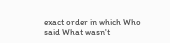exact order in which Who said What wasn't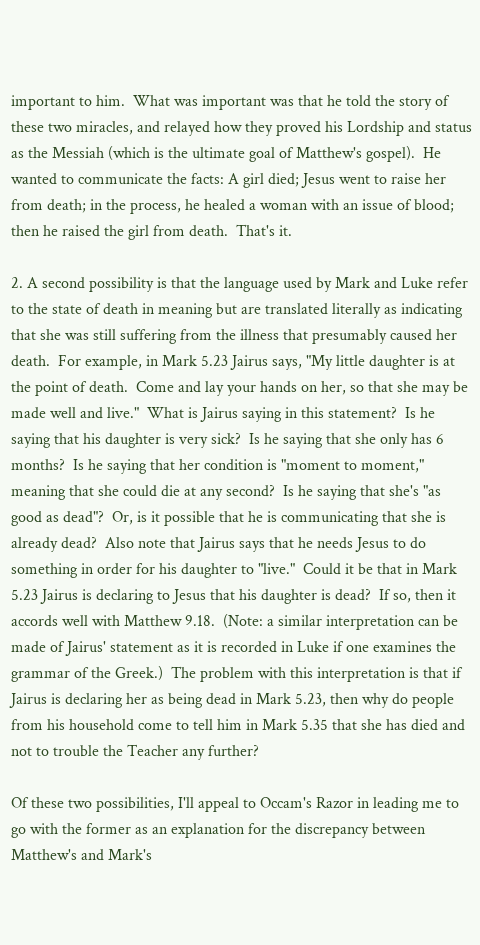important to him.  What was important was that he told the story of these two miracles, and relayed how they proved his Lordship and status as the Messiah (which is the ultimate goal of Matthew's gospel).  He wanted to communicate the facts: A girl died; Jesus went to raise her from death; in the process, he healed a woman with an issue of blood; then he raised the girl from death.  That's it.

2. A second possibility is that the language used by Mark and Luke refer to the state of death in meaning but are translated literally as indicating that she was still suffering from the illness that presumably caused her death.  For example, in Mark 5.23 Jairus says, "My little daughter is at the point of death.  Come and lay your hands on her, so that she may be made well and live."  What is Jairus saying in this statement?  Is he saying that his daughter is very sick?  Is he saying that she only has 6 months?  Is he saying that her condition is "moment to moment," meaning that she could die at any second?  Is he saying that she's "as good as dead"?  Or, is it possible that he is communicating that she is already dead?  Also note that Jairus says that he needs Jesus to do something in order for his daughter to "live."  Could it be that in Mark 5.23 Jairus is declaring to Jesus that his daughter is dead?  If so, then it accords well with Matthew 9.18.  (Note: a similar interpretation can be made of Jairus' statement as it is recorded in Luke if one examines the grammar of the Greek.)  The problem with this interpretation is that if Jairus is declaring her as being dead in Mark 5.23, then why do people from his household come to tell him in Mark 5.35 that she has died and not to trouble the Teacher any further?

Of these two possibilities, I'll appeal to Occam's Razor in leading me to go with the former as an explanation for the discrepancy between Matthew's and Mark's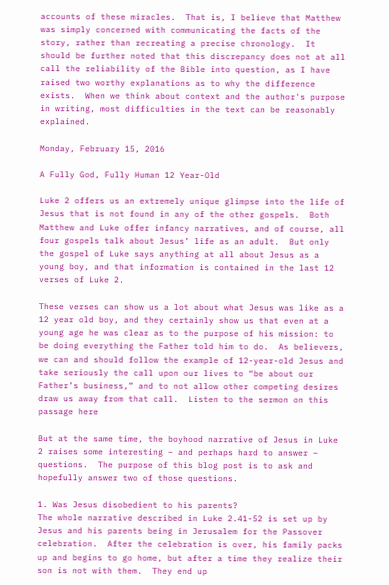accounts of these miracles.  That is, I believe that Matthew was simply concerned with communicating the facts of the story, rather than recreating a precise chronology.  It should be further noted that this discrepancy does not at all call the reliability of the Bible into question, as I have raised two worthy explanations as to why the difference exists.  When we think about context and the author's purpose in writing, most difficulties in the text can be reasonably explained.

Monday, February 15, 2016

A Fully God, Fully Human 12 Year-Old

Luke 2 offers us an extremely unique glimpse into the life of Jesus that is not found in any of the other gospels.  Both Matthew and Luke offer infancy narratives, and of course, all four gospels talk about Jesus’ life as an adult.  But only the gospel of Luke says anything at all about Jesus as a young boy, and that information is contained in the last 12 verses of Luke 2.

These verses can show us a lot about what Jesus was like as a 12 year old boy, and they certainly show us that even at a young age he was clear as to the purpose of his mission: to be doing everything the Father told him to do.  As believers, we can and should follow the example of 12-year-old Jesus and take seriously the call upon our lives to “be about our Father’s business,” and to not allow other competing desires draw us away from that call.  Listen to the sermon on this passage here

But at the same time, the boyhood narrative of Jesus in Luke 2 raises some interesting – and perhaps hard to answer – questions.  The purpose of this blog post is to ask and hopefully answer two of those questions.

1. Was Jesus disobedient to his parents?
The whole narrative described in Luke 2.41-52 is set up by Jesus and his parents being in Jerusalem for the Passover celebration.  After the celebration is over, his family packs up and begins to go home, but after a time they realize their son is not with them.  They end up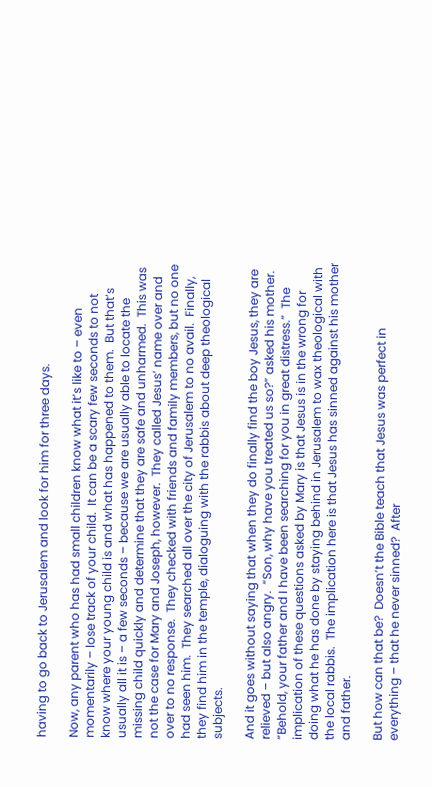having to go back to Jerusalem and look for him for three days.

Now, any parent who has had small children know what it’s like to – even momentarily – lose track of your child.  It can be a scary few seconds to not know where your young child is and what has happened to them.  But that’s usually all it is – a few seconds – because we are usually able to locate the missing child quickly and determine that they are safe and unharmed.  This was not the case for Mary and Joseph, however.  They called Jesus’ name over and over to no response.  They checked with friends and family members, but no one had seen him.  They searched all over the city of Jerusalem to no avail.  Finally, they find him in the temple, dialoguing with the rabbis about deep theological subjects.

And it goes without saying that when they do finally find the boy Jesus, they are relieved – but also angry.  “Son, why have you treated us so?” asked his mother.  “Behold, your father and I have been searching for you in great distress.”  The implication of these questions asked by Mary is that Jesus is in the wrong for doing what he has done by staying behind in Jerusalem to wax theological with the local rabbis.  The implication here is that Jesus has sinned against his mother and father.

But how can that be?  Doesn’t the Bible teach that Jesus was perfect in everything – that he never sinned?  After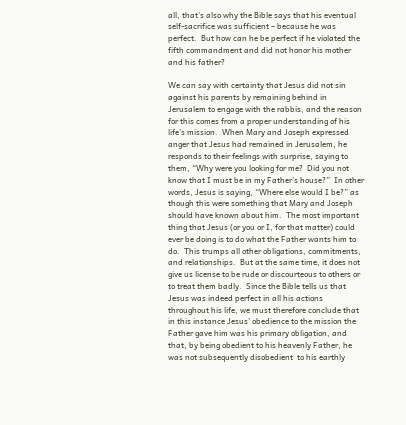all, that’s also why the Bible says that his eventual self-sacrifice was sufficient – because he was perfect.  But how can he be perfect if he violated the fifth commandment and did not honor his mother and his father?

We can say with certainty that Jesus did not sin against his parents by remaining behind in Jerusalem to engage with the rabbis, and the reason for this comes from a proper understanding of his life’s mission.  When Mary and Joseph expressed anger that Jesus had remained in Jerusalem, he responds to their feelings with surprise, saying to them, “Why were you looking for me?  Did you not know that I must be in my Father’s house?”  In other words, Jesus is saying, “Where else would I be?” as though this were something that Mary and Joseph should have known about him.  The most important thing that Jesus (or you or I, for that matter) could ever be doing is to do what the Father wants him to do.  This trumps all other obligations, commitments, and relationships.  But at the same time, it does not give us license to be rude or discourteous to others or to treat them badly.  Since the Bible tells us that Jesus was indeed perfect in all his actions throughout his life, we must therefore conclude that in this instance Jesus’ obedience to the mission the Father gave him was his primary obligation, and that, by being obedient to his heavenly Father, he was not subsequently disobedient  to his earthly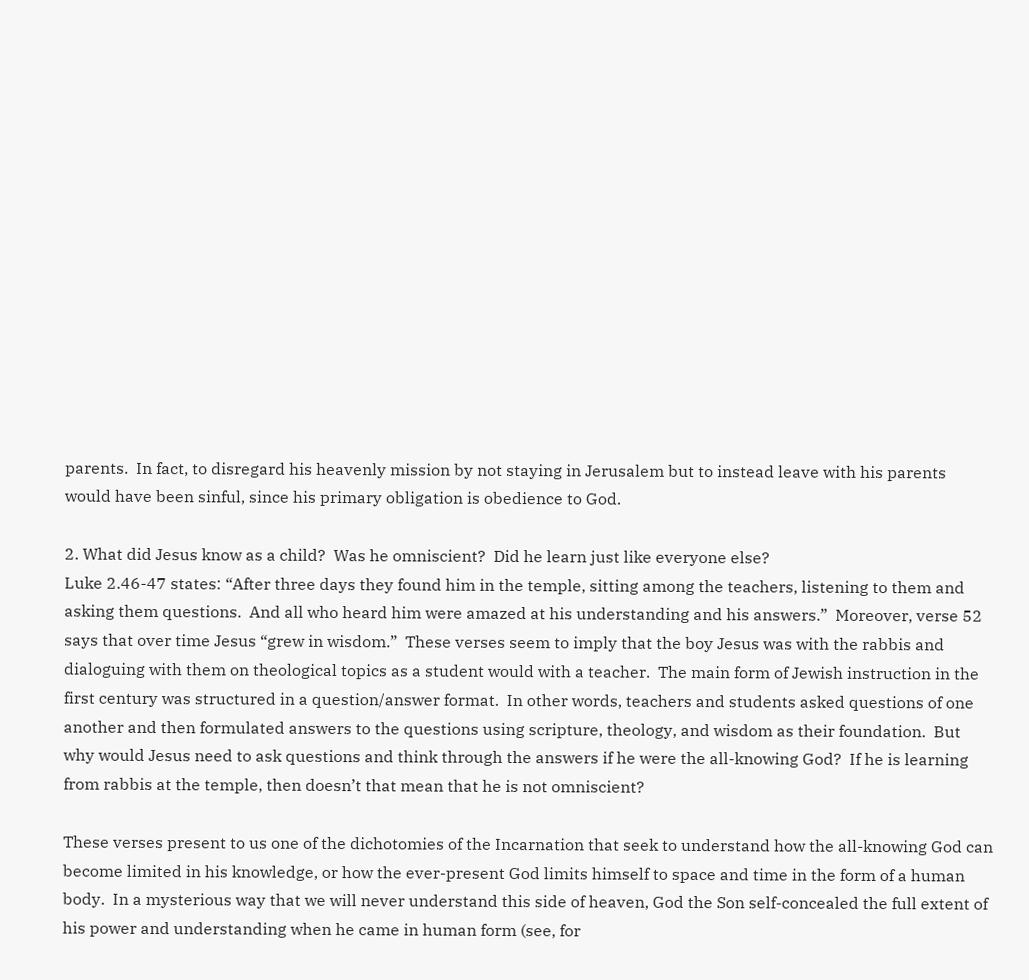parents.  In fact, to disregard his heavenly mission by not staying in Jerusalem but to instead leave with his parents would have been sinful, since his primary obligation is obedience to God.

2. What did Jesus know as a child?  Was he omniscient?  Did he learn just like everyone else?
Luke 2.46-47 states: “After three days they found him in the temple, sitting among the teachers, listening to them and asking them questions.  And all who heard him were amazed at his understanding and his answers.”  Moreover, verse 52 says that over time Jesus “grew in wisdom.”  These verses seem to imply that the boy Jesus was with the rabbis and dialoguing with them on theological topics as a student would with a teacher.  The main form of Jewish instruction in the first century was structured in a question/answer format.  In other words, teachers and students asked questions of one another and then formulated answers to the questions using scripture, theology, and wisdom as their foundation.  But why would Jesus need to ask questions and think through the answers if he were the all-knowing God?  If he is learning from rabbis at the temple, then doesn’t that mean that he is not omniscient?

These verses present to us one of the dichotomies of the Incarnation that seek to understand how the all-knowing God can become limited in his knowledge, or how the ever-present God limits himself to space and time in the form of a human body.  In a mysterious way that we will never understand this side of heaven, God the Son self-concealed the full extent of his power and understanding when he came in human form (see, for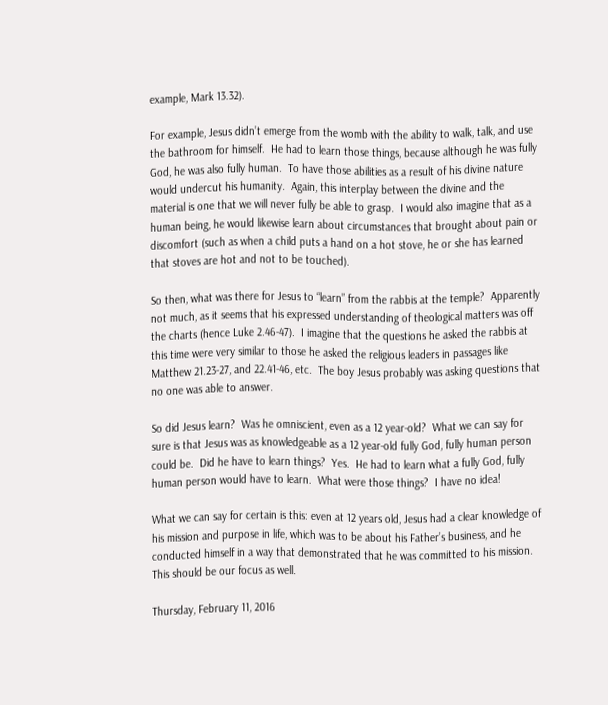example, Mark 13.32).

For example, Jesus didn’t emerge from the womb with the ability to walk, talk, and use the bathroom for himself.  He had to learn those things, because although he was fully God, he was also fully human.  To have those abilities as a result of his divine nature would undercut his humanity.  Again, this interplay between the divine and the material is one that we will never fully be able to grasp.  I would also imagine that as a human being, he would likewise learn about circumstances that brought about pain or discomfort (such as when a child puts a hand on a hot stove, he or she has learned that stoves are hot and not to be touched).

So then, what was there for Jesus to “learn” from the rabbis at the temple?  Apparently not much, as it seems that his expressed understanding of theological matters was off the charts (hence Luke 2.46-47).  I imagine that the questions he asked the rabbis at this time were very similar to those he asked the religious leaders in passages like Matthew 21.23-27, and 22.41-46, etc.  The boy Jesus probably was asking questions that no one was able to answer.

So did Jesus learn?  Was he omniscient, even as a 12 year-old?  What we can say for sure is that Jesus was as knowledgeable as a 12 year-old fully God, fully human person could be.  Did he have to learn things?  Yes.  He had to learn what a fully God, fully human person would have to learn.  What were those things?  I have no idea!

What we can say for certain is this: even at 12 years old, Jesus had a clear knowledge of his mission and purpose in life, which was to be about his Father’s business, and he conducted himself in a way that demonstrated that he was committed to his mission.  This should be our focus as well.

Thursday, February 11, 2016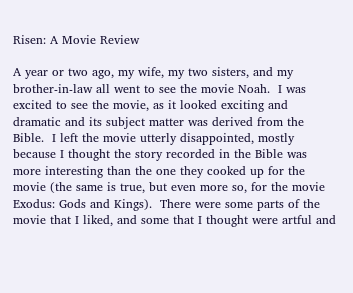Risen: A Movie Review

A year or two ago, my wife, my two sisters, and my brother-in-law all went to see the movie Noah.  I was excited to see the movie, as it looked exciting and dramatic and its subject matter was derived from the Bible.  I left the movie utterly disappointed, mostly because I thought the story recorded in the Bible was more interesting than the one they cooked up for the movie (the same is true, but even more so, for the movie Exodus: Gods and Kings).  There were some parts of the movie that I liked, and some that I thought were artful and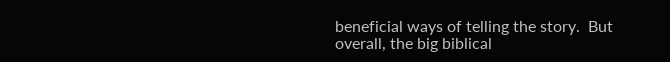beneficial ways of telling the story.  But overall, the big biblical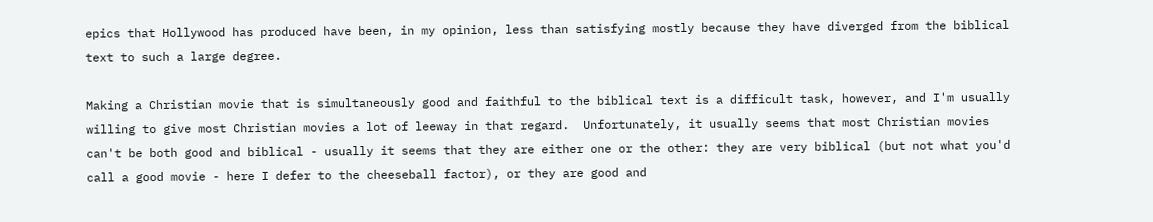epics that Hollywood has produced have been, in my opinion, less than satisfying mostly because they have diverged from the biblical text to such a large degree.

Making a Christian movie that is simultaneously good and faithful to the biblical text is a difficult task, however, and I'm usually willing to give most Christian movies a lot of leeway in that regard.  Unfortunately, it usually seems that most Christian movies can't be both good and biblical - usually it seems that they are either one or the other: they are very biblical (but not what you'd call a good movie - here I defer to the cheeseball factor), or they are good and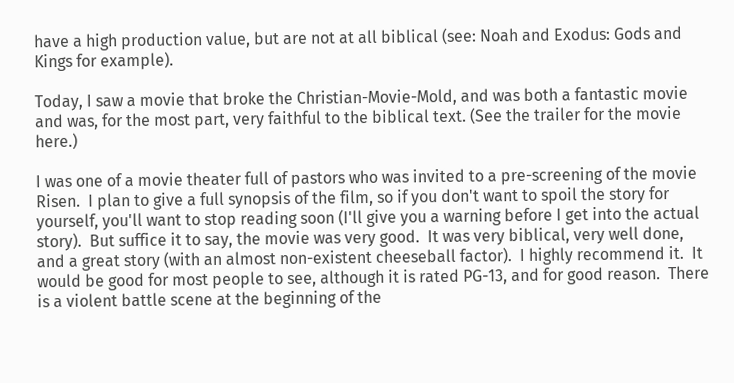have a high production value, but are not at all biblical (see: Noah and Exodus: Gods and Kings for example).

Today, I saw a movie that broke the Christian-Movie-Mold, and was both a fantastic movie and was, for the most part, very faithful to the biblical text. (See the trailer for the movie here.)

I was one of a movie theater full of pastors who was invited to a pre-screening of the movie Risen.  I plan to give a full synopsis of the film, so if you don't want to spoil the story for yourself, you'll want to stop reading soon (I'll give you a warning before I get into the actual story).  But suffice it to say, the movie was very good.  It was very biblical, very well done, and a great story (with an almost non-existent cheeseball factor).  I highly recommend it.  It would be good for most people to see, although it is rated PG-13, and for good reason.  There is a violent battle scene at the beginning of the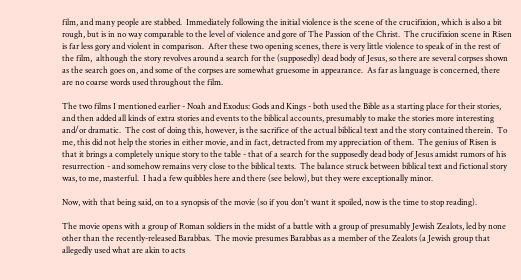film, and many people are stabbed.  Immediately following the initial violence is the scene of the crucifixion, which is also a bit rough, but is in no way comparable to the level of violence and gore of The Passion of the Christ.  The crucifixion scene in Risen is far less gory and violent in comparison.  After these two opening scenes, there is very little violence to speak of in the rest of the film,  although the story revolves around a search for the (supposedly) dead body of Jesus, so there are several corpses shown as the search goes on, and some of the corpses are somewhat gruesome in appearance.  As far as language is concerned, there are no coarse words used throughout the film.

The two films I mentioned earlier - Noah and Exodus: Gods and Kings - both used the Bible as a starting place for their stories, and then added all kinds of extra stories and events to the biblical accounts, presumably to make the stories more interesting and/or dramatic.  The cost of doing this, however, is the sacrifice of the actual biblical text and the story contained therein.  To me, this did not help the stories in either movie, and in fact, detracted from my appreciation of them.  The genius of Risen is that it brings a completely unique story to the table - that of a search for the supposedly dead body of Jesus amidst rumors of his resurrection - and somehow remains very close to the biblical texts.  The balance struck between biblical text and fictional story was, to me, masterful.  I had a few quibbles here and there (see below), but they were exceptionally minor.

Now, with that being said, on to a synopsis of the movie (so if you don't want it spoiled, now is the time to stop reading).

The movie opens with a group of Roman soldiers in the midst of a battle with a group of presumably Jewish Zealots, led by none other than the recently-released Barabbas.  The movie presumes Barabbas as a member of the Zealots (a Jewish group that allegedly used what are akin to acts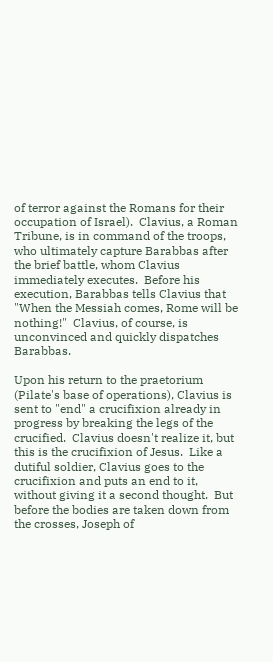of terror against the Romans for their occupation of Israel).  Clavius, a Roman Tribune, is in command of the troops, who ultimately capture Barabbas after the brief battle, whom Clavius immediately executes.  Before his execution, Barabbas tells Clavius that "When the Messiah comes, Rome will be nothing!"  Clavius, of course, is unconvinced and quickly dispatches Barabbas.

Upon his return to the praetorium (Pilate's base of operations), Clavius is sent to "end" a crucifixion already in progress by breaking the legs of the crucified.  Clavius doesn't realize it, but this is the crucifixion of Jesus.  Like a dutiful soldier, Clavius goes to the crucifixion and puts an end to it, without giving it a second thought.  But before the bodies are taken down from the crosses, Joseph of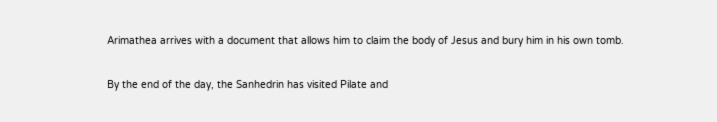Arimathea arrives with a document that allows him to claim the body of Jesus and bury him in his own tomb.

By the end of the day, the Sanhedrin has visited Pilate and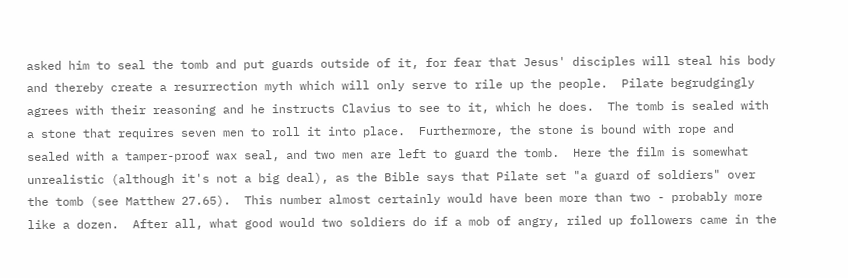asked him to seal the tomb and put guards outside of it, for fear that Jesus' disciples will steal his body and thereby create a resurrection myth which will only serve to rile up the people.  Pilate begrudgingly agrees with their reasoning and he instructs Clavius to see to it, which he does.  The tomb is sealed with a stone that requires seven men to roll it into place.  Furthermore, the stone is bound with rope and sealed with a tamper-proof wax seal, and two men are left to guard the tomb.  Here the film is somewhat unrealistic (although it's not a big deal), as the Bible says that Pilate set "a guard of soldiers" over the tomb (see Matthew 27.65).  This number almost certainly would have been more than two - probably more like a dozen.  After all, what good would two soldiers do if a mob of angry, riled up followers came in the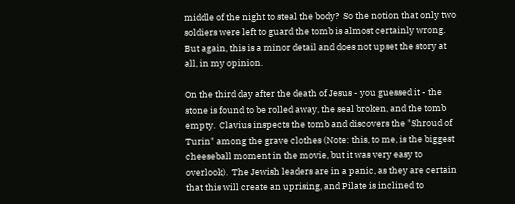middle of the night to steal the body?  So the notion that only two soldiers were left to guard the tomb is almost certainly wrong.  But again, this is a minor detail and does not upset the story at all, in my opinion.

On the third day after the death of Jesus - you guessed it - the stone is found to be rolled away, the seal broken, and the tomb empty.  Clavius inspects the tomb and discovers the "Shroud of Turin" among the grave clothes (Note: this, to me, is the biggest cheeseball moment in the movie, but it was very easy to overlook).  The Jewish leaders are in a panic, as they are certain that this will create an uprising, and Pilate is inclined to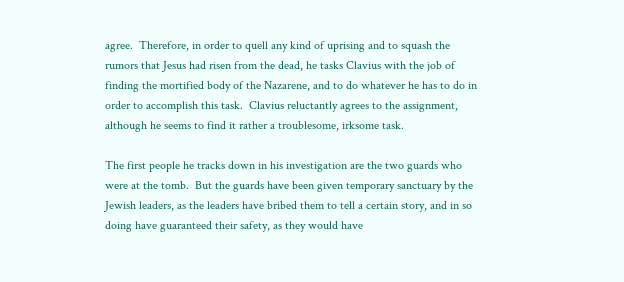agree.  Therefore, in order to quell any kind of uprising and to squash the rumors that Jesus had risen from the dead, he tasks Clavius with the job of finding the mortified body of the Nazarene, and to do whatever he has to do in order to accomplish this task.  Clavius reluctantly agrees to the assignment, although he seems to find it rather a troublesome, irksome task.

The first people he tracks down in his investigation are the two guards who were at the tomb.  But the guards have been given temporary sanctuary by the Jewish leaders, as the leaders have bribed them to tell a certain story, and in so doing have guaranteed their safety, as they would have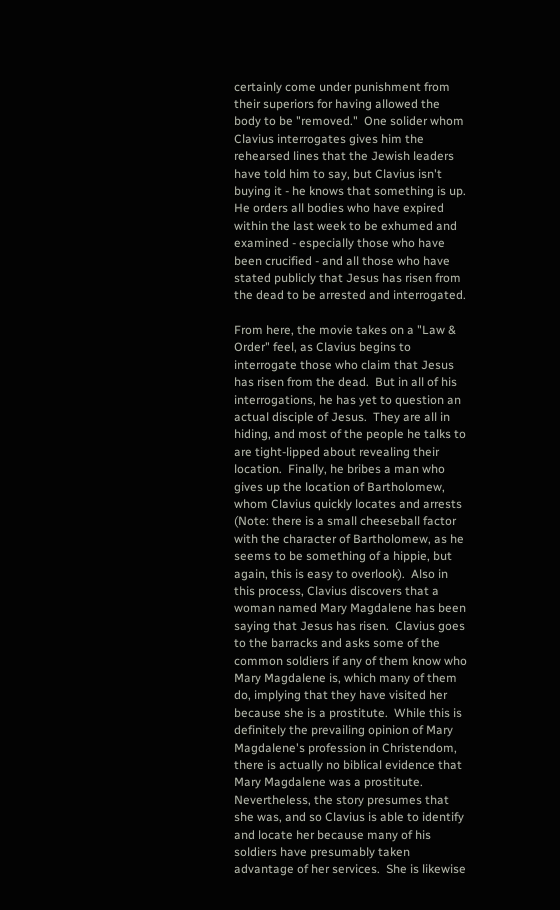certainly come under punishment from their superiors for having allowed the body to be "removed."  One solider whom Clavius interrogates gives him the rehearsed lines that the Jewish leaders have told him to say, but Clavius isn't buying it - he knows that something is up.  He orders all bodies who have expired within the last week to be exhumed and examined - especially those who have been crucified - and all those who have stated publicly that Jesus has risen from the dead to be arrested and interrogated.

From here, the movie takes on a "Law & Order" feel, as Clavius begins to interrogate those who claim that Jesus has risen from the dead.  But in all of his interrogations, he has yet to question an actual disciple of Jesus.  They are all in hiding, and most of the people he talks to are tight-lipped about revealing their location.  Finally, he bribes a man who gives up the location of Bartholomew, whom Clavius quickly locates and arrests (Note: there is a small cheeseball factor with the character of Bartholomew, as he seems to be something of a hippie, but again, this is easy to overlook).  Also in this process, Clavius discovers that a woman named Mary Magdalene has been saying that Jesus has risen.  Clavius goes to the barracks and asks some of the common soldiers if any of them know who Mary Magdalene is, which many of them do, implying that they have visited her because she is a prostitute.  While this is definitely the prevailing opinion of Mary Magdalene's profession in Christendom, there is actually no biblical evidence that Mary Magdalene was a prostitute.  Nevertheless, the story presumes that she was, and so Clavius is able to identify and locate her because many of his soldiers have presumably taken advantage of her services.  She is likewise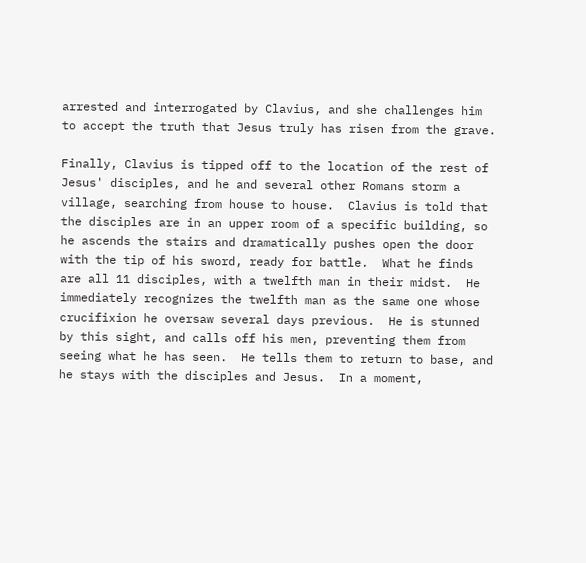arrested and interrogated by Clavius, and she challenges him to accept the truth that Jesus truly has risen from the grave.

Finally, Clavius is tipped off to the location of the rest of Jesus' disciples, and he and several other Romans storm a village, searching from house to house.  Clavius is told that the disciples are in an upper room of a specific building, so he ascends the stairs and dramatically pushes open the door with the tip of his sword, ready for battle.  What he finds are all 11 disciples, with a twelfth man in their midst.  He immediately recognizes the twelfth man as the same one whose crucifixion he oversaw several days previous.  He is stunned by this sight, and calls off his men, preventing them from seeing what he has seen.  He tells them to return to base, and he stays with the disciples and Jesus.  In a moment,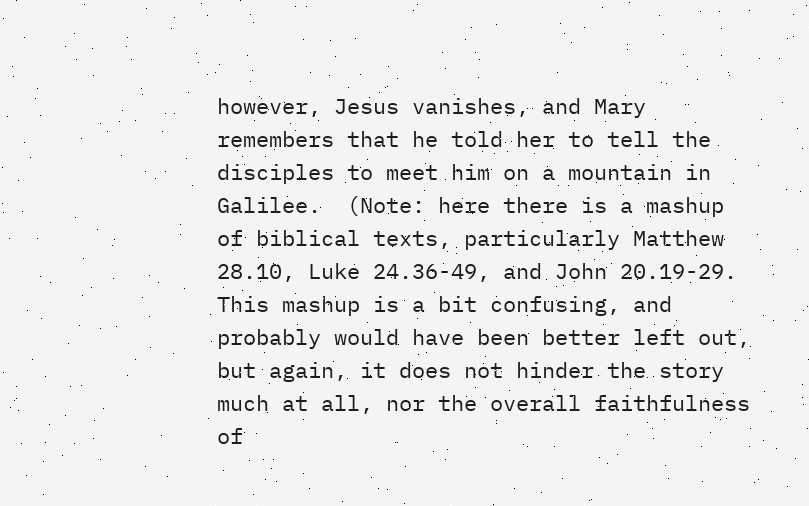however, Jesus vanishes, and Mary remembers that he told her to tell the disciples to meet him on a mountain in Galilee.  (Note: here there is a mashup of biblical texts, particularly Matthew 28.10, Luke 24.36-49, and John 20.19-29.  This mashup is a bit confusing, and probably would have been better left out, but again, it does not hinder the story much at all, nor the overall faithfulness of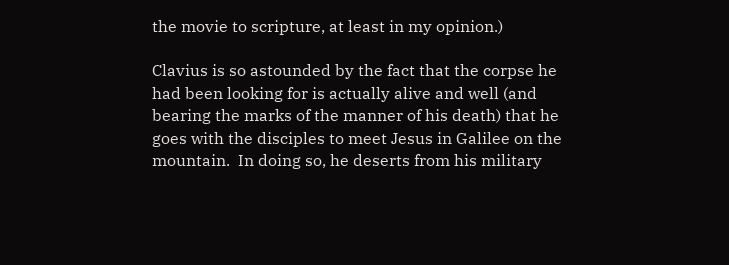the movie to scripture, at least in my opinion.)

Clavius is so astounded by the fact that the corpse he had been looking for is actually alive and well (and bearing the marks of the manner of his death) that he goes with the disciples to meet Jesus in Galilee on the mountain.  In doing so, he deserts from his military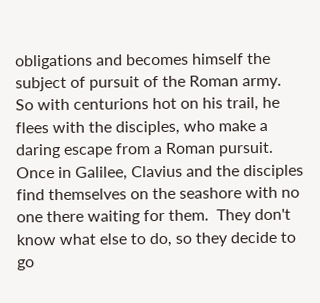obligations and becomes himself the subject of pursuit of the Roman army.  So with centurions hot on his trail, he flees with the disciples, who make a daring escape from a Roman pursuit.  Once in Galilee, Clavius and the disciples find themselves on the seashore with no one there waiting for them.  They don't know what else to do, so they decide to go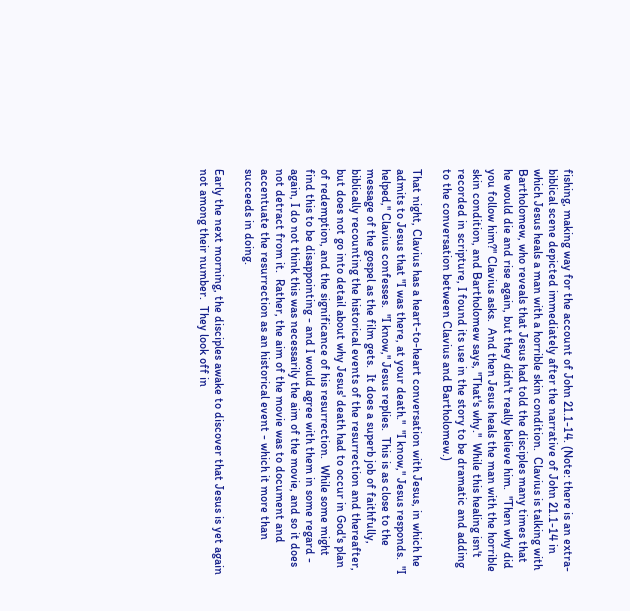fishing, making way for the account of John 21.1-14. (Note: there is an extra-biblical scene depicted immediately after the narrative of John 21.1-14 in which Jesus heals a man with a horrible skin condition.  Clavius is talking with Bartholomew, who reveals that Jesus had told the disciples many times that he would die and rise again, but they didn't really believe him.  "Then why did you follow him?" Clavius asks.  And then Jesus heals the man with the horrible skin condition, and Bartholomew says, "That's why."  While this healing isn't recorded in scripture, I found its use in the story to be dramatic and adding to the conversation between Clavius and Bartholomew.)

That night, Clavius has a heart-to-heart conversation with Jesus, in which he admits to Jesus that "I was there, at your death."  "I know," Jesus responds.  "I helped," Clavius confesses.  "I know," Jesus replies.  This is as close to the message of the gospel as the film gets.  It does a superb job of faithfully, biblically recounting the historical events of the resurrection and thereafter, but does not go into detail about why Jesus' death had to occur in God's plan of redemption, and the significance of his resurrection.  While some might find this to be disappointing - and I would agree with them in some regard - again, I do not think this was necessarily the aim of the movie, and so it does not detract from it.  Rather, the aim of the movie was to document and accentuate the resurrection as an historical event - which it more than succeeds in doing.

Early the next morning, the disciples awake to discover that Jesus is yet again not among their number.  They look off in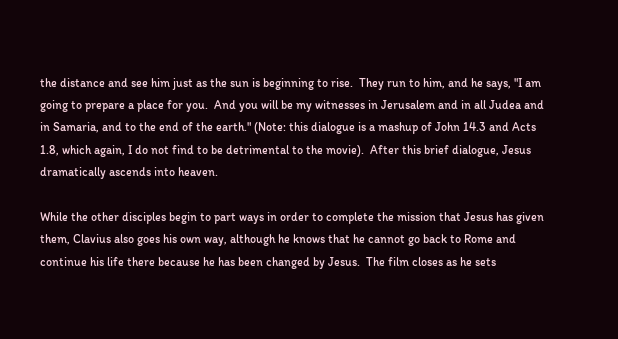the distance and see him just as the sun is beginning to rise.  They run to him, and he says, "I am going to prepare a place for you.  And you will be my witnesses in Jerusalem and in all Judea and in Samaria, and to the end of the earth." (Note: this dialogue is a mashup of John 14.3 and Acts 1.8, which again, I do not find to be detrimental to the movie).  After this brief dialogue, Jesus dramatically ascends into heaven.

While the other disciples begin to part ways in order to complete the mission that Jesus has given them, Clavius also goes his own way, although he knows that he cannot go back to Rome and continue his life there because he has been changed by Jesus.  The film closes as he sets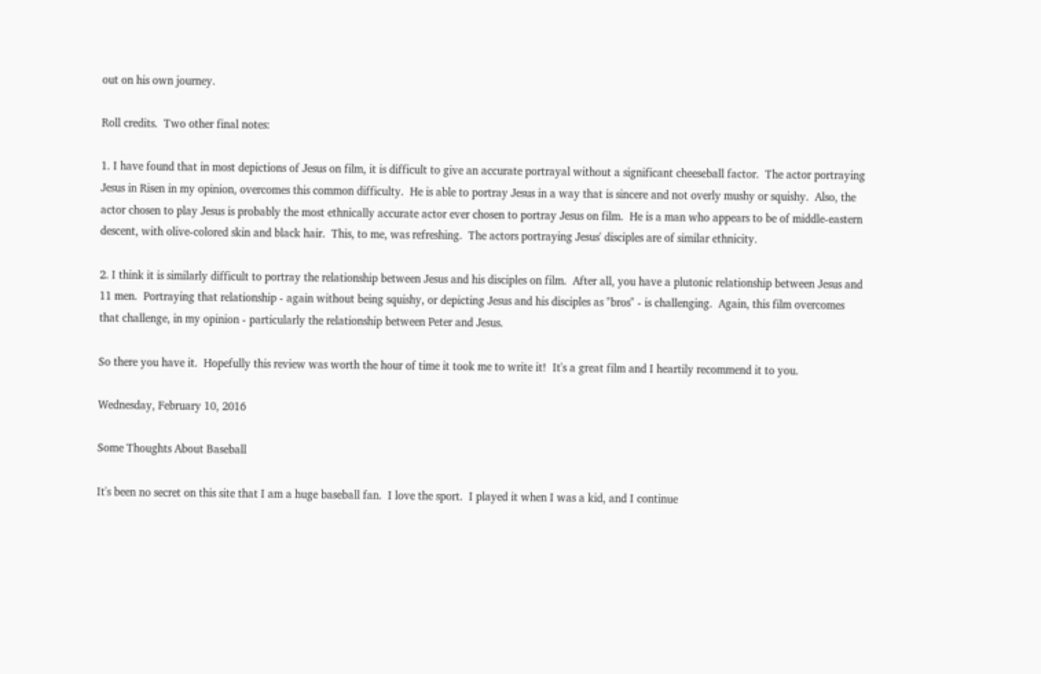out on his own journey.

Roll credits.  Two other final notes:

1. I have found that in most depictions of Jesus on film, it is difficult to give an accurate portrayal without a significant cheeseball factor.  The actor portraying Jesus in Risen in my opinion, overcomes this common difficulty.  He is able to portray Jesus in a way that is sincere and not overly mushy or squishy.  Also, the actor chosen to play Jesus is probably the most ethnically accurate actor ever chosen to portray Jesus on film.  He is a man who appears to be of middle-eastern descent, with olive-colored skin and black hair.  This, to me, was refreshing.  The actors portraying Jesus' disciples are of similar ethnicity.

2. I think it is similarly difficult to portray the relationship between Jesus and his disciples on film.  After all, you have a plutonic relationship between Jesus and 11 men.  Portraying that relationship - again without being squishy, or depicting Jesus and his disciples as "bros" - is challenging.  Again, this film overcomes that challenge, in my opinion - particularly the relationship between Peter and Jesus.

So there you have it.  Hopefully this review was worth the hour of time it took me to write it!  It's a great film and I heartily recommend it to you.

Wednesday, February 10, 2016

Some Thoughts About Baseball

It's been no secret on this site that I am a huge baseball fan.  I love the sport.  I played it when I was a kid, and I continue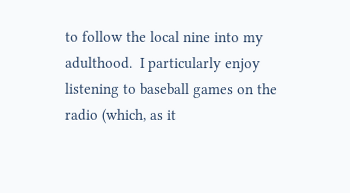to follow the local nine into my adulthood.  I particularly enjoy listening to baseball games on the radio (which, as it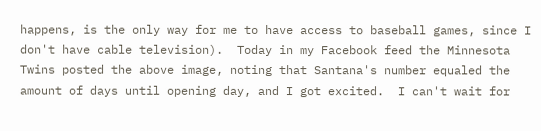happens, is the only way for me to have access to baseball games, since I don't have cable television).  Today in my Facebook feed the Minnesota Twins posted the above image, noting that Santana's number equaled the amount of days until opening day, and I got excited.  I can't wait for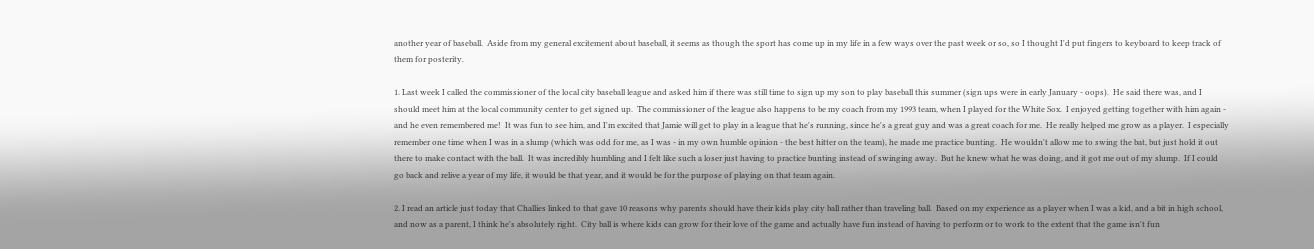another year of baseball.  Aside from my general excitement about baseball, it seems as though the sport has come up in my life in a few ways over the past week or so, so I thought I'd put fingers to keyboard to keep track of them for posterity.

1. Last week I called the commissioner of the local city baseball league and asked him if there was still time to sign up my son to play baseball this summer (sign ups were in early January - oops).  He said there was, and I should meet him at the local community center to get signed up.  The commissioner of the league also happens to be my coach from my 1993 team, when I played for the White Sox.  I enjoyed getting together with him again - and he even remembered me!  It was fun to see him, and I'm excited that Jamie will get to play in a league that he's running, since he's a great guy and was a great coach for me.  He really helped me grow as a player.  I especially remember one time when I was in a slump (which was odd for me, as I was - in my own humble opinion - the best hitter on the team), he made me practice bunting.  He wouldn't allow me to swing the bat, but just hold it out there to make contact with the ball.  It was incredibly humbling and I felt like such a loser just having to practice bunting instead of swinging away.  But he knew what he was doing, and it got me out of my slump.  If I could go back and relive a year of my life, it would be that year, and it would be for the purpose of playing on that team again.

2. I read an article just today that Challies linked to that gave 10 reasons why parents should have their kids play city ball rather than traveling ball.  Based on my experience as a player when I was a kid, and a bit in high school, and now as a parent, I think he's absolutely right.  City ball is where kids can grow for their love of the game and actually have fun instead of having to perform or to work to the extent that the game isn't fun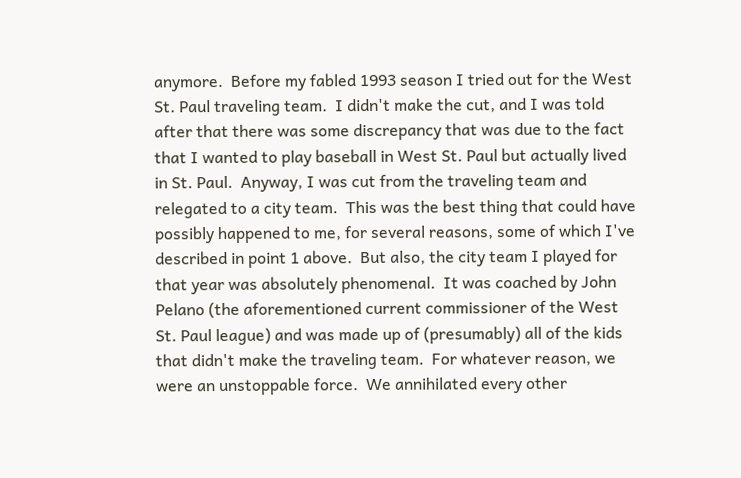anymore.  Before my fabled 1993 season I tried out for the West St. Paul traveling team.  I didn't make the cut, and I was told after that there was some discrepancy that was due to the fact that I wanted to play baseball in West St. Paul but actually lived in St. Paul.  Anyway, I was cut from the traveling team and relegated to a city team.  This was the best thing that could have possibly happened to me, for several reasons, some of which I've described in point 1 above.  But also, the city team I played for that year was absolutely phenomenal.  It was coached by John Pelano (the aforementioned current commissioner of the West St. Paul league) and was made up of (presumably) all of the kids that didn't make the traveling team.  For whatever reason, we were an unstoppable force.  We annihilated every other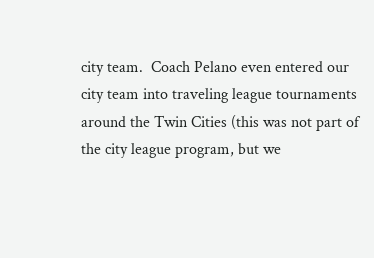city team.  Coach Pelano even entered our city team into traveling league tournaments around the Twin Cities (this was not part of the city league program, but we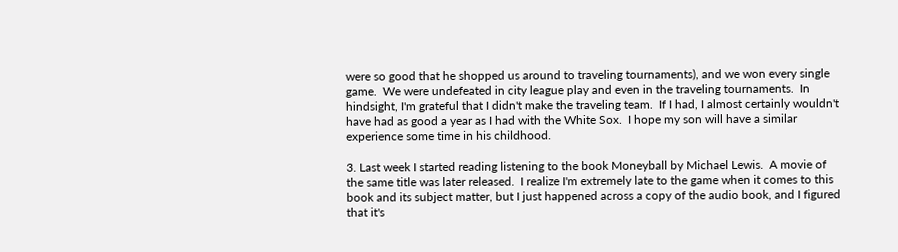were so good that he shopped us around to traveling tournaments), and we won every single game.  We were undefeated in city league play and even in the traveling tournaments.  In hindsight, I'm grateful that I didn't make the traveling team.  If I had, I almost certainly wouldn't have had as good a year as I had with the White Sox.  I hope my son will have a similar experience some time in his childhood.

3. Last week I started reading listening to the book Moneyball by Michael Lewis.  A movie of the same title was later released.  I realize I'm extremely late to the game when it comes to this book and its subject matter, but I just happened across a copy of the audio book, and I figured that it's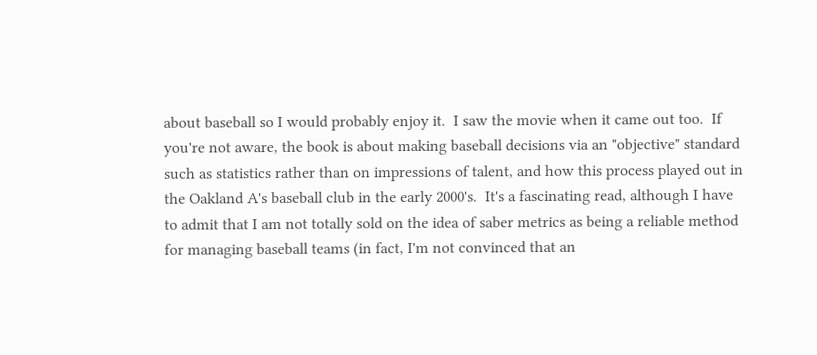about baseball so I would probably enjoy it.  I saw the movie when it came out too.  If you're not aware, the book is about making baseball decisions via an "objective" standard such as statistics rather than on impressions of talent, and how this process played out in the Oakland A's baseball club in the early 2000's.  It's a fascinating read, although I have to admit that I am not totally sold on the idea of saber metrics as being a reliable method for managing baseball teams (in fact, I'm not convinced that an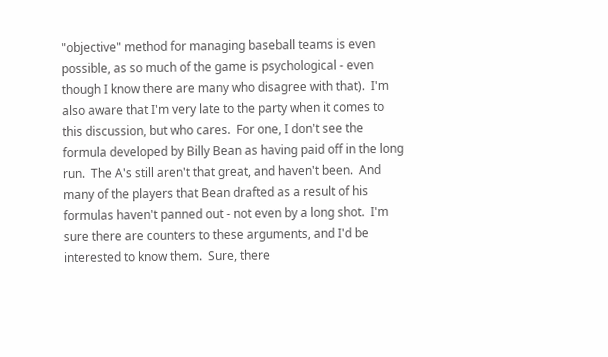"objective" method for managing baseball teams is even possible, as so much of the game is psychological - even though I know there are many who disagree with that).  I'm also aware that I'm very late to the party when it comes to this discussion, but who cares.  For one, I don't see the formula developed by Billy Bean as having paid off in the long run.  The A's still aren't that great, and haven't been.  And many of the players that Bean drafted as a result of his formulas haven't panned out - not even by a long shot.  I'm sure there are counters to these arguments, and I'd be interested to know them.  Sure, there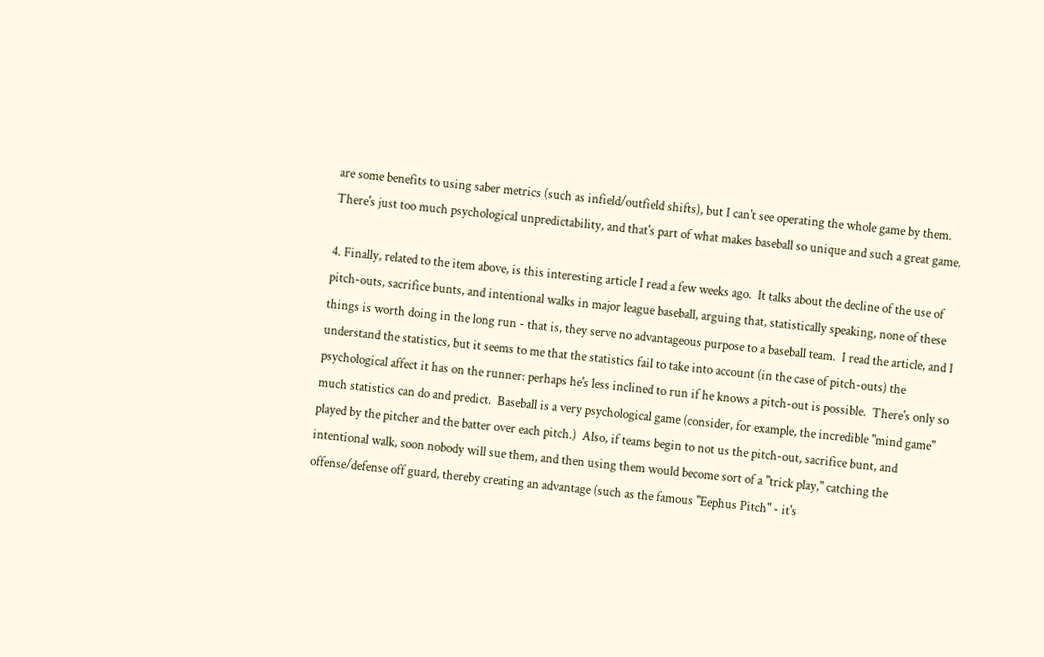are some benefits to using saber metrics (such as infield/outfield shifts), but I can't see operating the whole game by them.  There's just too much psychological unpredictability, and that's part of what makes baseball so unique and such a great game.

4. Finally, related to the item above, is this interesting article I read a few weeks ago.  It talks about the decline of the use of pitch-outs, sacrifice bunts, and intentional walks in major league baseball, arguing that, statistically speaking, none of these things is worth doing in the long run - that is, they serve no advantageous purpose to a baseball team.  I read the article, and I understand the statistics, but it seems to me that the statistics fail to take into account (in the case of pitch-outs) the psychological affect it has on the runner: perhaps he's less inclined to run if he knows a pitch-out is possible.  There's only so much statistics can do and predict.  Baseball is a very psychological game (consider, for example, the incredible "mind game" played by the pitcher and the batter over each pitch.)  Also, if teams begin to not us the pitch-out, sacrifice bunt, and intentional walk, soon nobody will sue them, and then using them would become sort of a "trick play," catching the offense/defense off guard, thereby creating an advantage (such as the famous "Eephus Pitch" - it's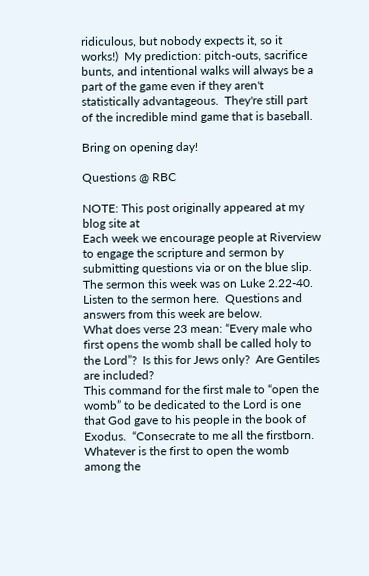ridiculous, but nobody expects it, so it works!)  My prediction: pitch-outs, sacrifice bunts, and intentional walks will always be a part of the game even if they aren't statistically advantageous.  They're still part of the incredible mind game that is baseball.

Bring on opening day!

Questions @ RBC

NOTE: This post originally appeared at my blog site at
Each week we encourage people at Riverview to engage the scripture and sermon by submitting questions via or on the blue slip.  The sermon this week was on Luke 2.22-40.  Listen to the sermon here.  Questions and answers from this week are below.
What does verse 23 mean: “Every male who first opens the womb shall be called holy to the Lord”?  Is this for Jews only?  Are Gentiles are included?
This command for the first male to “open the womb” to be dedicated to the Lord is one that God gave to his people in the book of Exodus.  “Consecrate to me all the firstborn.  Whatever is the first to open the womb among the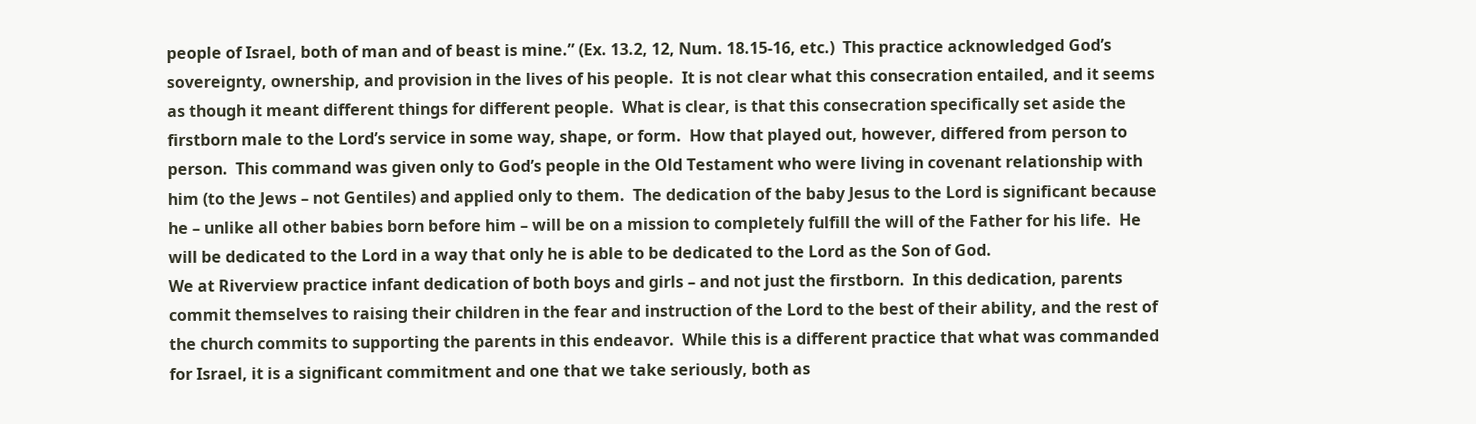people of Israel, both of man and of beast is mine.” (Ex. 13.2, 12, Num. 18.15-16, etc.)  This practice acknowledged God’s sovereignty, ownership, and provision in the lives of his people.  It is not clear what this consecration entailed, and it seems as though it meant different things for different people.  What is clear, is that this consecration specifically set aside the firstborn male to the Lord’s service in some way, shape, or form.  How that played out, however, differed from person to person.  This command was given only to God’s people in the Old Testament who were living in covenant relationship with him (to the Jews – not Gentiles) and applied only to them.  The dedication of the baby Jesus to the Lord is significant because he – unlike all other babies born before him – will be on a mission to completely fulfill the will of the Father for his life.  He will be dedicated to the Lord in a way that only he is able to be dedicated to the Lord as the Son of God.
We at Riverview practice infant dedication of both boys and girls – and not just the firstborn.  In this dedication, parents commit themselves to raising their children in the fear and instruction of the Lord to the best of their ability, and the rest of the church commits to supporting the parents in this endeavor.  While this is a different practice that what was commanded for Israel, it is a significant commitment and one that we take seriously, both as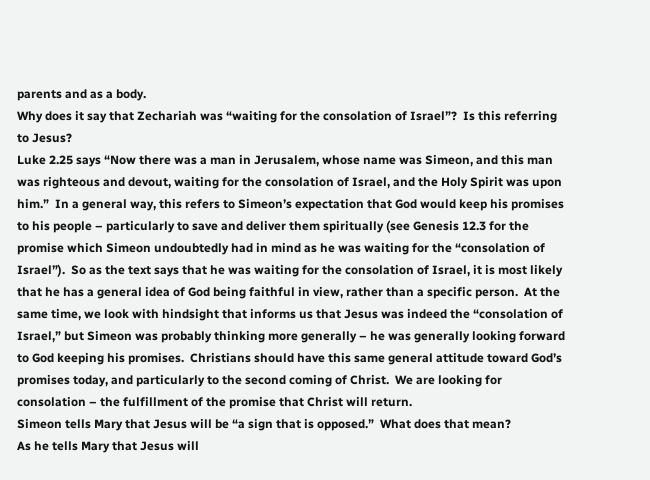parents and as a body.
Why does it say that Zechariah was “waiting for the consolation of Israel”?  Is this referring to Jesus?
Luke 2.25 says “Now there was a man in Jerusalem, whose name was Simeon, and this man was righteous and devout, waiting for the consolation of Israel, and the Holy Spirit was upon him.”  In a general way, this refers to Simeon’s expectation that God would keep his promises to his people – particularly to save and deliver them spiritually (see Genesis 12.3 for the promise which Simeon undoubtedly had in mind as he was waiting for the “consolation of Israel”).  So as the text says that he was waiting for the consolation of Israel, it is most likely that he has a general idea of God being faithful in view, rather than a specific person.  At the same time, we look with hindsight that informs us that Jesus was indeed the “consolation of Israel,” but Simeon was probably thinking more generally – he was generally looking forward to God keeping his promises.  Christians should have this same general attitude toward God’s promises today, and particularly to the second coming of Christ.  We are looking for consolation – the fulfillment of the promise that Christ will return.
Simeon tells Mary that Jesus will be “a sign that is opposed.”  What does that mean?
As he tells Mary that Jesus will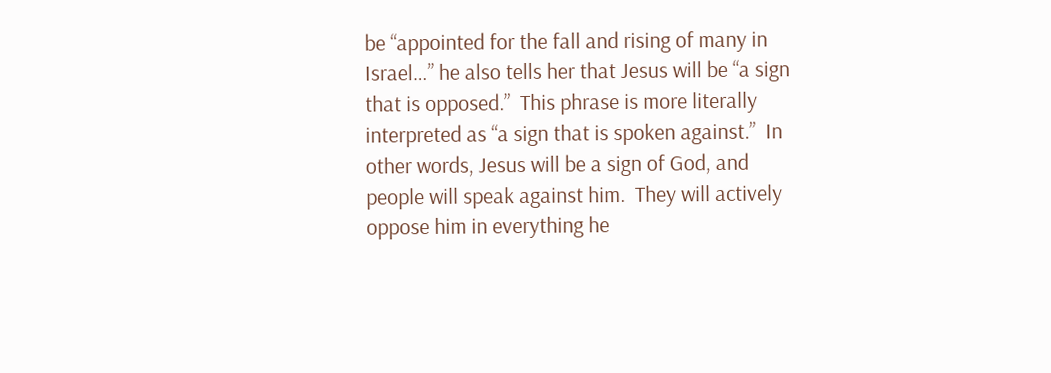be “appointed for the fall and rising of many in Israel…” he also tells her that Jesus will be “a sign that is opposed.”  This phrase is more literally interpreted as “a sign that is spoken against.”  In other words, Jesus will be a sign of God, and people will speak against him.  They will actively oppose him in everything he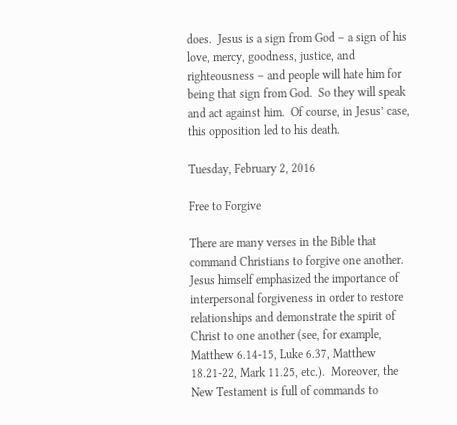does.  Jesus is a sign from God – a sign of his love, mercy, goodness, justice, and righteousness – and people will hate him for being that sign from God.  So they will speak and act against him.  Of course, in Jesus’ case, this opposition led to his death.

Tuesday, February 2, 2016

Free to Forgive

There are many verses in the Bible that command Christians to forgive one another.  Jesus himself emphasized the importance of interpersonal forgiveness in order to restore relationships and demonstrate the spirit of Christ to one another (see, for example, Matthew 6.14-15, Luke 6.37, Matthew 18.21-22, Mark 11.25, etc.).  Moreover, the New Testament is full of commands to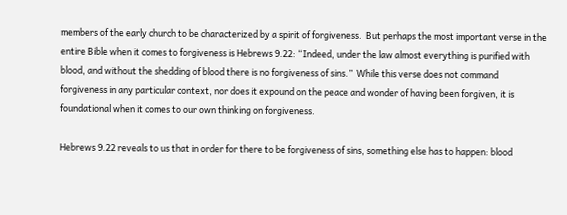members of the early church to be characterized by a spirit of forgiveness.  But perhaps the most important verse in the entire Bible when it comes to forgiveness is Hebrews 9.22: “Indeed, under the law almost everything is purified with blood, and without the shedding of blood there is no forgiveness of sins.”  While this verse does not command forgiveness in any particular context, nor does it expound on the peace and wonder of having been forgiven, it is foundational when it comes to our own thinking on forgiveness.

Hebrews 9.22 reveals to us that in order for there to be forgiveness of sins, something else has to happen: blood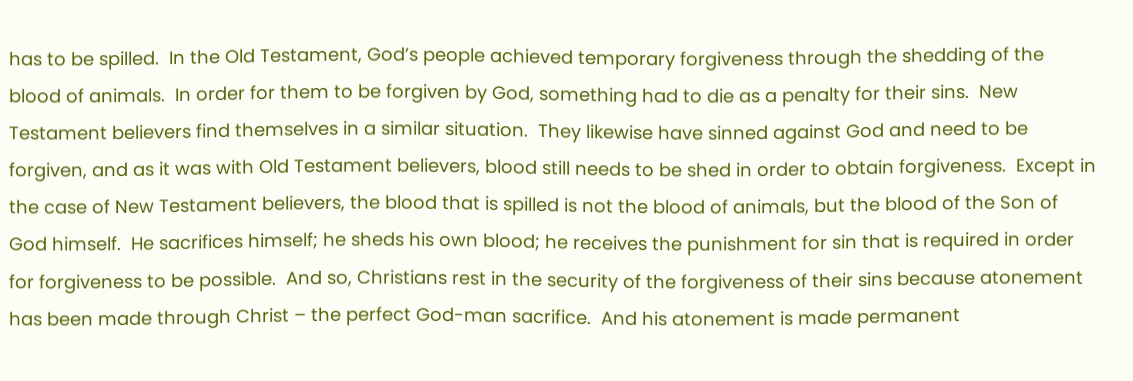has to be spilled.  In the Old Testament, God’s people achieved temporary forgiveness through the shedding of the blood of animals.  In order for them to be forgiven by God, something had to die as a penalty for their sins.  New Testament believers find themselves in a similar situation.  They likewise have sinned against God and need to be forgiven, and as it was with Old Testament believers, blood still needs to be shed in order to obtain forgiveness.  Except in the case of New Testament believers, the blood that is spilled is not the blood of animals, but the blood of the Son of God himself.  He sacrifices himself; he sheds his own blood; he receives the punishment for sin that is required in order for forgiveness to be possible.  And so, Christians rest in the security of the forgiveness of their sins because atonement has been made through Christ – the perfect God-man sacrifice.  And his atonement is made permanent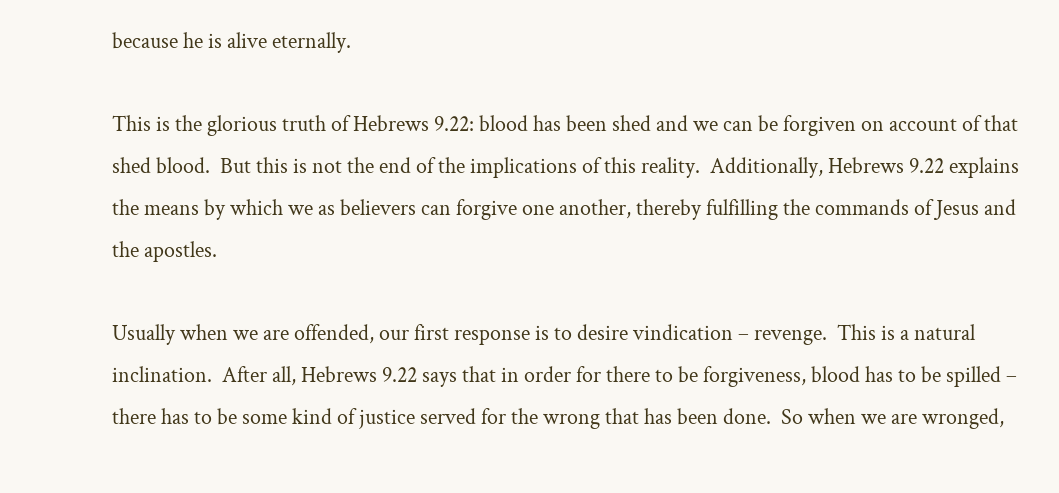because he is alive eternally.

This is the glorious truth of Hebrews 9.22: blood has been shed and we can be forgiven on account of that shed blood.  But this is not the end of the implications of this reality.  Additionally, Hebrews 9.22 explains the means by which we as believers can forgive one another, thereby fulfilling the commands of Jesus and the apostles.

Usually when we are offended, our first response is to desire vindication – revenge.  This is a natural inclination.  After all, Hebrews 9.22 says that in order for there to be forgiveness, blood has to be spilled – there has to be some kind of justice served for the wrong that has been done.  So when we are wronged,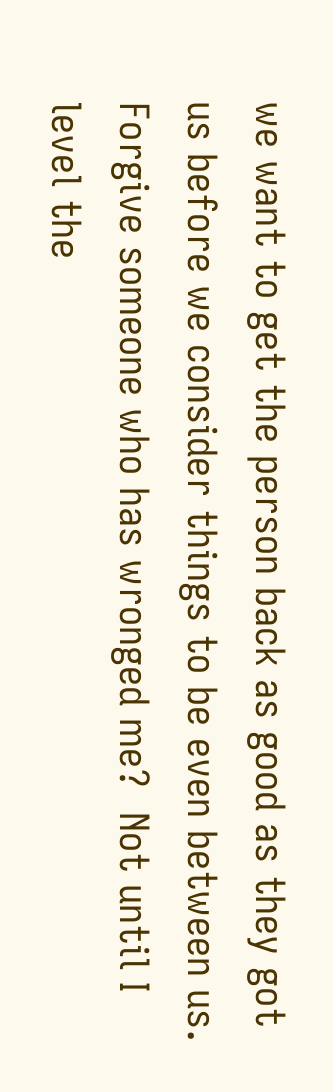we want to get the person back as good as they got us before we consider things to be even between us.  Forgive someone who has wronged me?  Not until I level the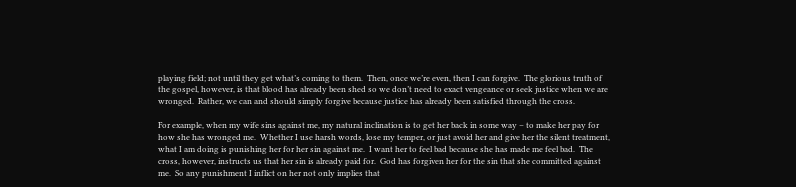playing field; not until they get what’s coming to them.  Then, once we’re even, then I can forgive.  The glorious truth of the gospel, however, is that blood has already been shed so we don’t need to exact vengeance or seek justice when we are wronged.  Rather, we can and should simply forgive because justice has already been satisfied through the cross.

For example, when my wife sins against me, my natural inclination is to get her back in some way – to make her pay for how she has wronged me.  Whether I use harsh words, lose my temper, or just avoid her and give her the silent treatment, what I am doing is punishing her for her sin against me.  I want her to feel bad because she has made me feel bad.  The cross, however, instructs us that her sin is already paid for.  God has forgiven her for the sin that she committed against me.  So any punishment I inflict on her not only implies that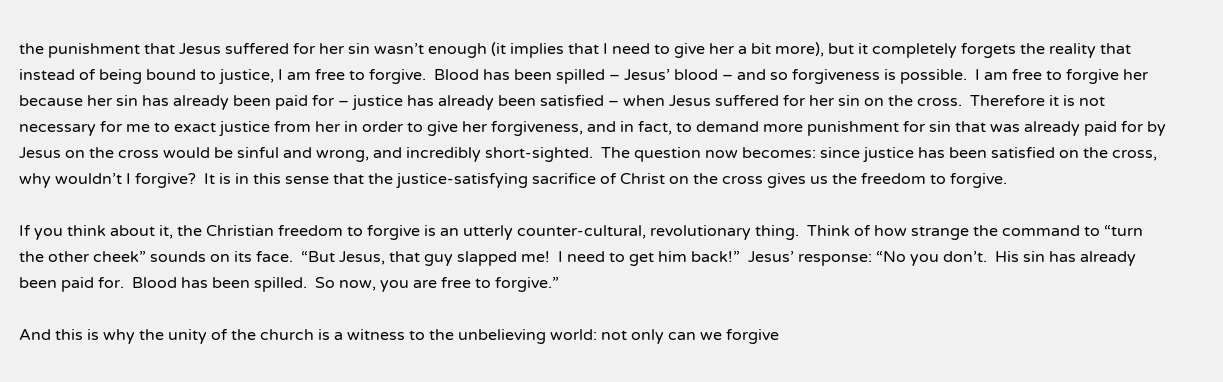the punishment that Jesus suffered for her sin wasn’t enough (it implies that I need to give her a bit more), but it completely forgets the reality that instead of being bound to justice, I am free to forgive.  Blood has been spilled – Jesus’ blood – and so forgiveness is possible.  I am free to forgive her because her sin has already been paid for – justice has already been satisfied – when Jesus suffered for her sin on the cross.  Therefore it is not necessary for me to exact justice from her in order to give her forgiveness, and in fact, to demand more punishment for sin that was already paid for by Jesus on the cross would be sinful and wrong, and incredibly short-sighted.  The question now becomes: since justice has been satisfied on the cross, why wouldn’t I forgive?  It is in this sense that the justice-satisfying sacrifice of Christ on the cross gives us the freedom to forgive.

If you think about it, the Christian freedom to forgive is an utterly counter-cultural, revolutionary thing.  Think of how strange the command to “turn the other cheek” sounds on its face.  “But Jesus, that guy slapped me!  I need to get him back!”  Jesus’ response: “No you don’t.  His sin has already been paid for.  Blood has been spilled.  So now, you are free to forgive.”

And this is why the unity of the church is a witness to the unbelieving world: not only can we forgive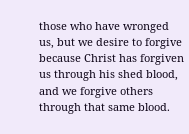those who have wronged us, but we desire to forgive because Christ has forgiven us through his shed blood, and we forgive others through that same blood.